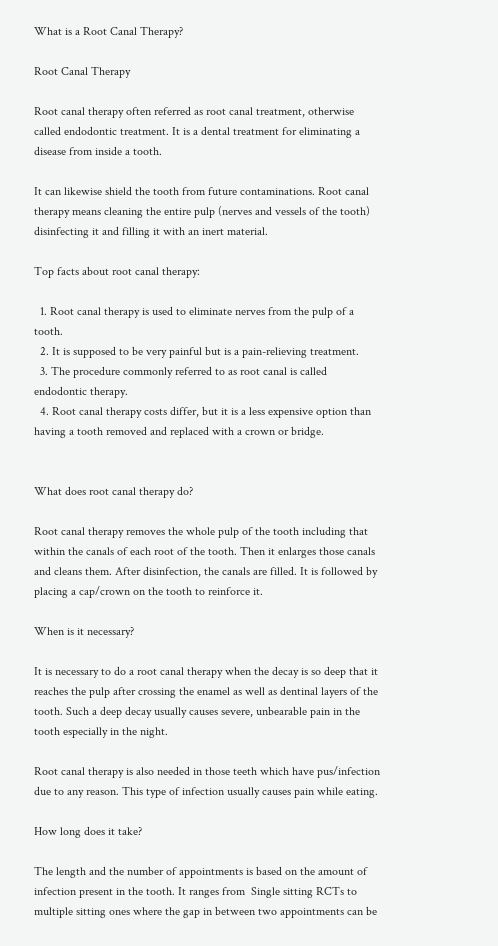What is a Root Canal Therapy?

Root Canal Therapy

Root canal therapy often referred as root canal treatment, otherwise called endodontic treatment. It is a dental treatment for eliminating a disease from inside a tooth.

It can likewise shield the tooth from future contaminations. Root canal therapy means cleaning the entire pulp (nerves and vessels of the tooth) disinfecting it and filling it with an inert material.

Top facts about root canal therapy:

  1. Root canal therapy is used to eliminate nerves from the pulp of a tooth.
  2. It is supposed to be very painful but is a pain-relieving treatment.
  3. The procedure commonly referred to as root canal is called endodontic therapy.
  4. Root canal therapy costs differ, but it is a less expensive option than having a tooth removed and replaced with a crown or bridge.


What does root canal therapy do?

Root canal therapy removes the whole pulp of the tooth including that within the canals of each root of the tooth. Then it enlarges those canals and cleans them. After disinfection, the canals are filled. It is followed by placing a cap/crown on the tooth to reinforce it.

When is it necessary?

It is necessary to do a root canal therapy when the decay is so deep that it reaches the pulp after crossing the enamel as well as dentinal layers of the tooth. Such a deep decay usually causes severe, unbearable pain in the tooth especially in the night.

Root canal therapy is also needed in those teeth which have pus/infection due to any reason. This type of infection usually causes pain while eating.

How long does it take?

The length and the number of appointments is based on the amount of infection present in the tooth. It ranges from  Single sitting RCTs to multiple sitting ones where the gap in between two appointments can be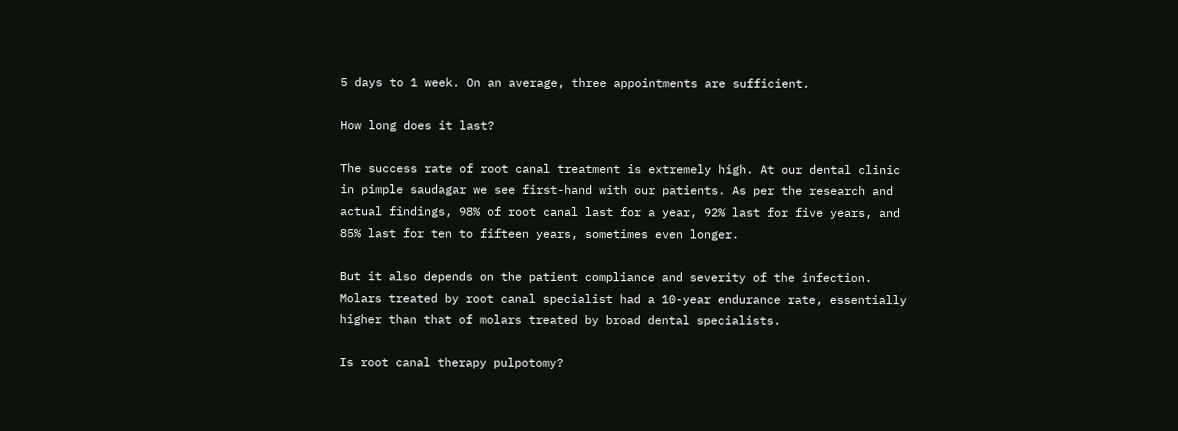5 days to 1 week. On an average, three appointments are sufficient.

How long does it last?

The success rate of root canal treatment is extremely high. At our dental clinic in pimple saudagar we see first-hand with our patients. As per the research and actual findings, 98% of root canal last for a year, 92% last for five years, and 85% last for ten to fifteen years, sometimes even longer.

But it also depends on the patient compliance and severity of the infection. Molars treated by root canal specialist had a 10-year endurance rate, essentially higher than that of molars treated by broad dental specialists.

Is root canal therapy pulpotomy?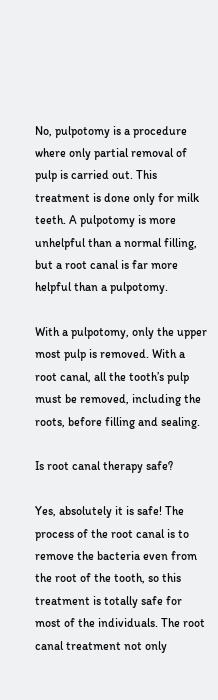No, pulpotomy is a procedure where only partial removal of pulp is carried out. This treatment is done only for milk teeth. A pulpotomy is more unhelpful than a normal filling, but a root canal is far more helpful than a pulpotomy.

With a pulpotomy, only the upper most pulp is removed. With a root canal, all the tooth’s pulp must be removed, including the roots, before filling and sealing.

Is root canal therapy safe?

Yes, absolutely it is safe! The process of the root canal is to remove the bacteria even from the root of the tooth, so this treatment is totally safe for most of the individuals. The root canal treatment not only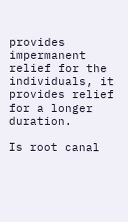provides impermanent relief for the individuals, it provides relief for a longer duration.

Is root canal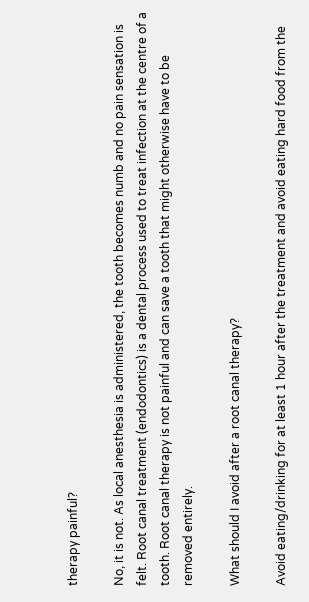therapy painful?

No, it is not. As local anesthesia is administered, the tooth becomes numb and no pain sensation is felt. Root canal treatment (endodontics) is a dental process used to treat infection at the centre of a tooth. Root canal therapy is not painful and can save a tooth that might otherwise have to be removed entirely.

What should I avoid after a root canal therapy?

Avoid eating/drinking for at least 1 hour after the treatment and avoid eating hard food from the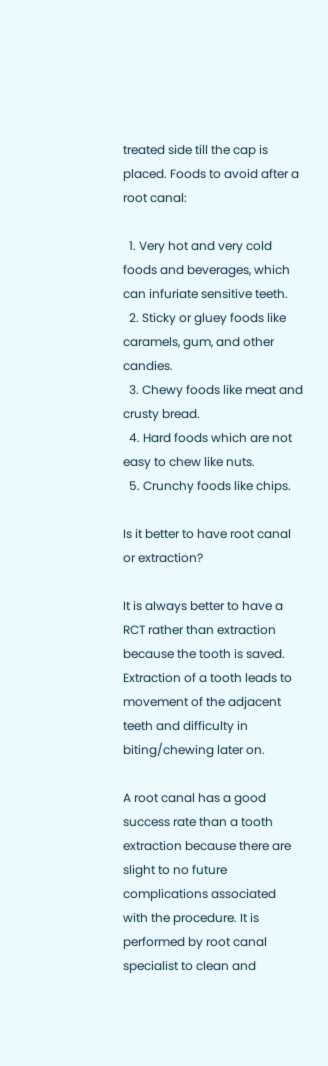treated side till the cap is placed. Foods to avoid after a root canal:

  1. Very hot and very cold foods and beverages, which can infuriate sensitive teeth.
  2. Sticky or gluey foods like caramels, gum, and other candies.
  3. Chewy foods like meat and crusty bread.
  4. Hard foods which are not easy to chew like nuts.
  5. Crunchy foods like chips.

Is it better to have root canal or extraction?

It is always better to have a RCT rather than extraction because the tooth is saved. Extraction of a tooth leads to movement of the adjacent teeth and difficulty in biting/chewing later on.

A root canal has a good success rate than a tooth extraction because there are slight to no future complications associated with the procedure. It is performed by root canal specialist to clean and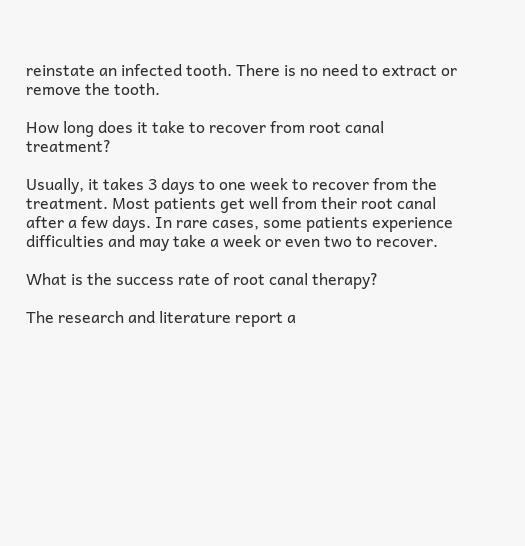reinstate an infected tooth. There is no need to extract or remove the tooth.

How long does it take to recover from root canal treatment?

Usually, it takes 3 days to one week to recover from the treatment. Most patients get well from their root canal after a few days. In rare cases, some patients experience difficulties and may take a week or even two to recover.

What is the success rate of root canal therapy?

The research and literature report a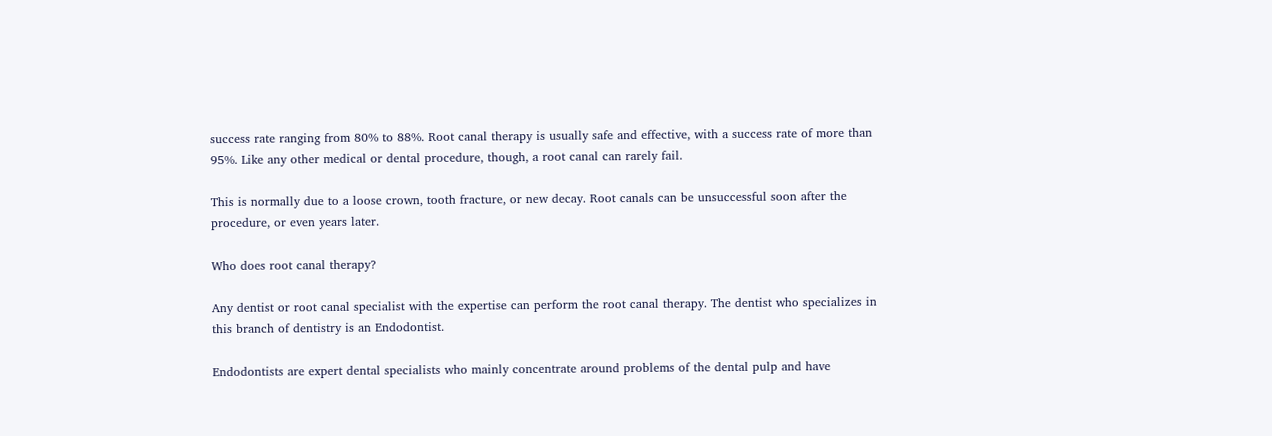success rate ranging from 80% to 88%. Root canal therapy is usually safe and effective, with a success rate of more than 95%. Like any other medical or dental procedure, though, a root canal can rarely fail.

This is normally due to a loose crown, tooth fracture, or new decay. Root canals can be unsuccessful soon after the procedure, or even years later.

Who does root canal therapy?

Any dentist or root canal specialist with the expertise can perform the root canal therapy. The dentist who specializes in this branch of dentistry is an Endodontist.

Endodontists are expert dental specialists who mainly concentrate around problems of the dental pulp and have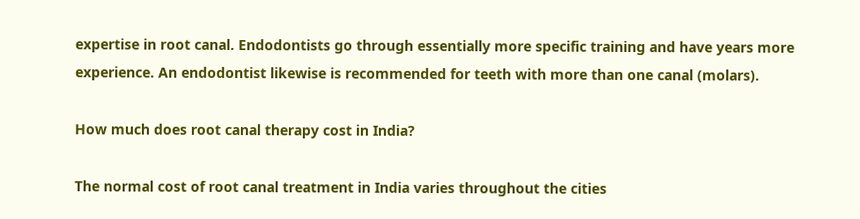expertise in root canal. Endodontists go through essentially more specific training and have years more experience. An endodontist likewise is recommended for teeth with more than one canal (molars).

How much does root canal therapy cost in India?

The normal cost of root canal treatment in India varies throughout the cities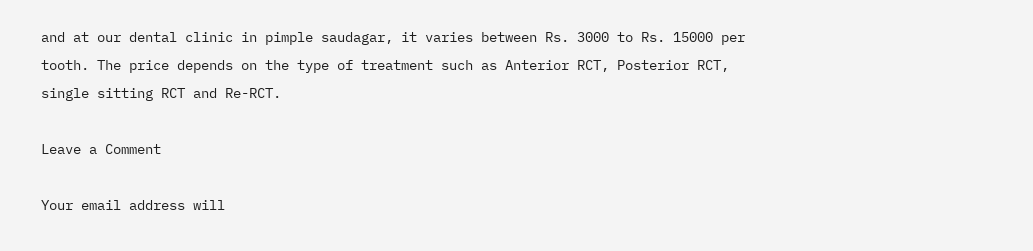and at our dental clinic in pimple saudagar, it varies between Rs. 3000 to Rs. 15000 per tooth. The price depends on the type of treatment such as Anterior RCT, Posterior RCT, single sitting RCT and Re-RCT.

Leave a Comment

Your email address will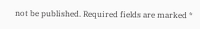not be published. Required fields are marked *